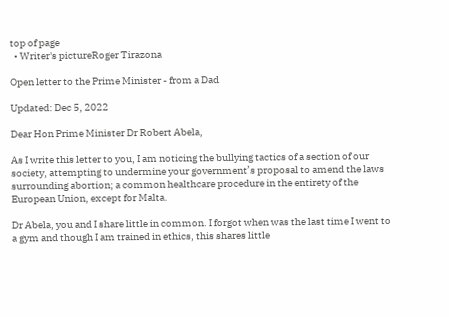top of page
  • Writer's pictureRoger Tirazona

Open letter to the Prime Minister - from a Dad

Updated: Dec 5, 2022

Dear Hon Prime Minister Dr Robert Abela,

As I write this letter to you, I am noticing the bullying tactics of a section of our society, attempting to undermine your government’s proposal to amend the laws surrounding abortion; a common healthcare procedure in the entirety of the European Union, except for Malta.

Dr Abela, you and I share little in common. I forgot when was the last time I went to a gym and though I am trained in ethics, this shares little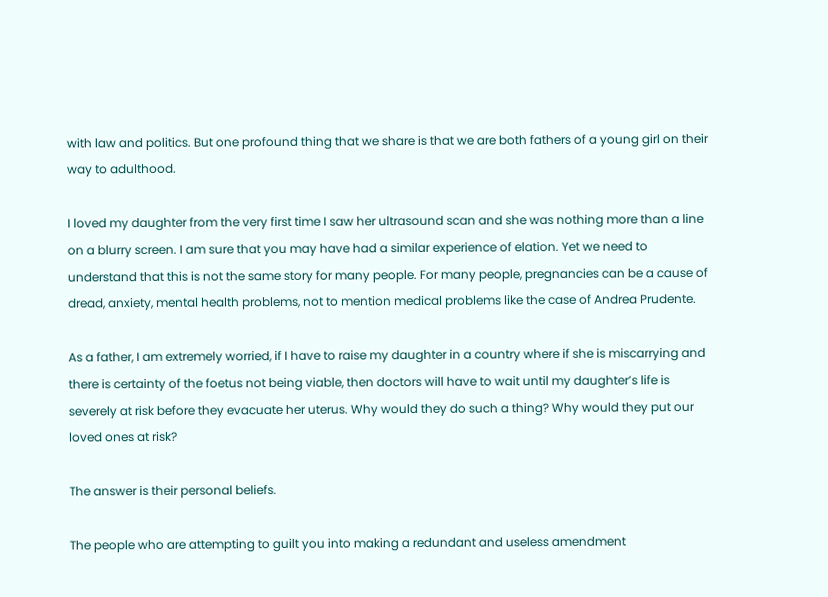with law and politics. But one profound thing that we share is that we are both fathers of a young girl on their way to adulthood.

I loved my daughter from the very first time I saw her ultrasound scan and she was nothing more than a line on a blurry screen. I am sure that you may have had a similar experience of elation. Yet we need to understand that this is not the same story for many people. For many people, pregnancies can be a cause of dread, anxiety, mental health problems, not to mention medical problems like the case of Andrea Prudente.

As a father, I am extremely worried, if I have to raise my daughter in a country where if she is miscarrying and there is certainty of the foetus not being viable, then doctors will have to wait until my daughter’s life is severely at risk before they evacuate her uterus. Why would they do such a thing? Why would they put our loved ones at risk?

The answer is their personal beliefs.

The people who are attempting to guilt you into making a redundant and useless amendment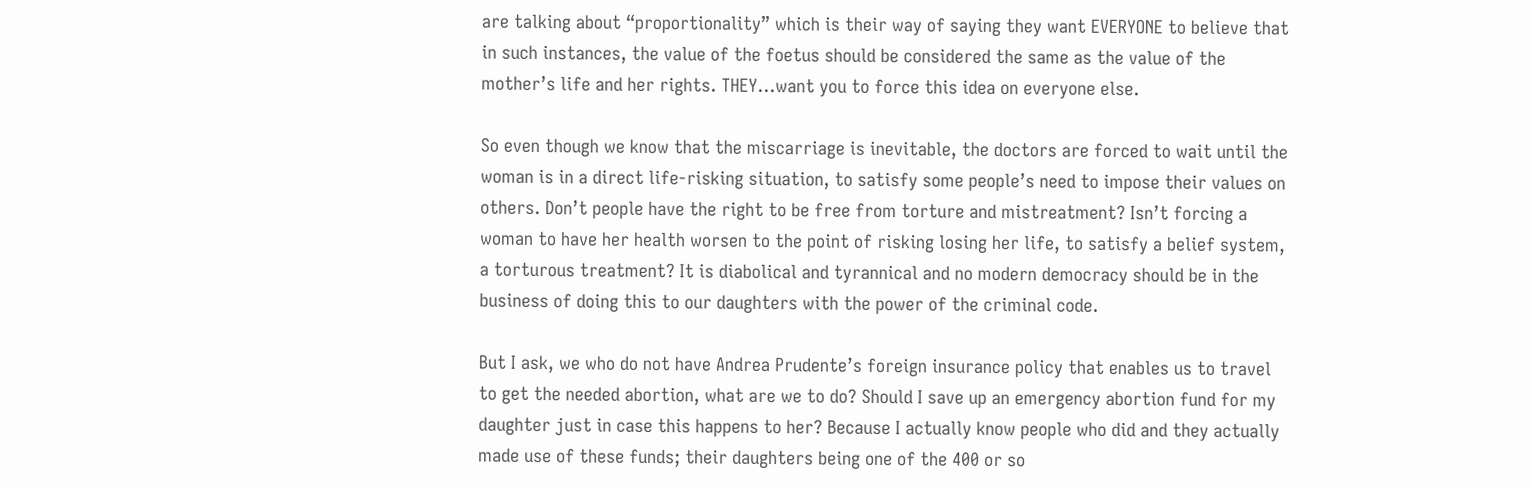are talking about “proportionality” which is their way of saying they want EVERYONE to believe that in such instances, the value of the foetus should be considered the same as the value of the mother’s life and her rights. THEY…want you to force this idea on everyone else.

So even though we know that the miscarriage is inevitable, the doctors are forced to wait until the woman is in a direct life-risking situation, to satisfy some people’s need to impose their values on others. Don’t people have the right to be free from torture and mistreatment? Isn’t forcing a woman to have her health worsen to the point of risking losing her life, to satisfy a belief system, a torturous treatment? It is diabolical and tyrannical and no modern democracy should be in the business of doing this to our daughters with the power of the criminal code.

But I ask, we who do not have Andrea Prudente’s foreign insurance policy that enables us to travel to get the needed abortion, what are we to do? Should I save up an emergency abortion fund for my daughter just in case this happens to her? Because I actually know people who did and they actually made use of these funds; their daughters being one of the 400 or so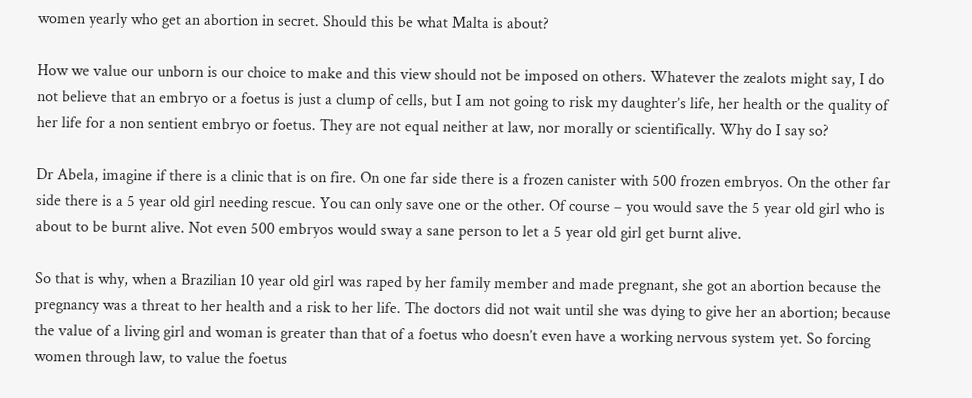women yearly who get an abortion in secret. Should this be what Malta is about?

How we value our unborn is our choice to make and this view should not be imposed on others. Whatever the zealots might say, I do not believe that an embryo or a foetus is just a clump of cells, but I am not going to risk my daughter’s life, her health or the quality of her life for a non sentient embryo or foetus. They are not equal neither at law, nor morally or scientifically. Why do I say so?

Dr Abela, imagine if there is a clinic that is on fire. On one far side there is a frozen canister with 500 frozen embryos. On the other far side there is a 5 year old girl needing rescue. You can only save one or the other. Of course – you would save the 5 year old girl who is about to be burnt alive. Not even 500 embryos would sway a sane person to let a 5 year old girl get burnt alive.

So that is why, when a Brazilian 10 year old girl was raped by her family member and made pregnant, she got an abortion because the pregnancy was a threat to her health and a risk to her life. The doctors did not wait until she was dying to give her an abortion; because the value of a living girl and woman is greater than that of a foetus who doesn’t even have a working nervous system yet. So forcing women through law, to value the foetus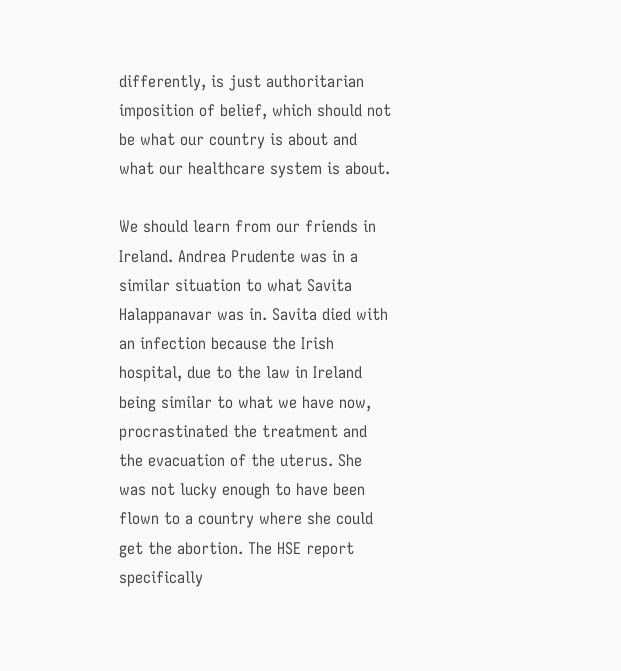differently, is just authoritarian imposition of belief, which should not be what our country is about and what our healthcare system is about.

We should learn from our friends in Ireland. Andrea Prudente was in a similar situation to what Savita Halappanavar was in. Savita died with an infection because the Irish hospital, due to the law in Ireland being similar to what we have now, procrastinated the treatment and the evacuation of the uterus. She was not lucky enough to have been flown to a country where she could get the abortion. The HSE report specifically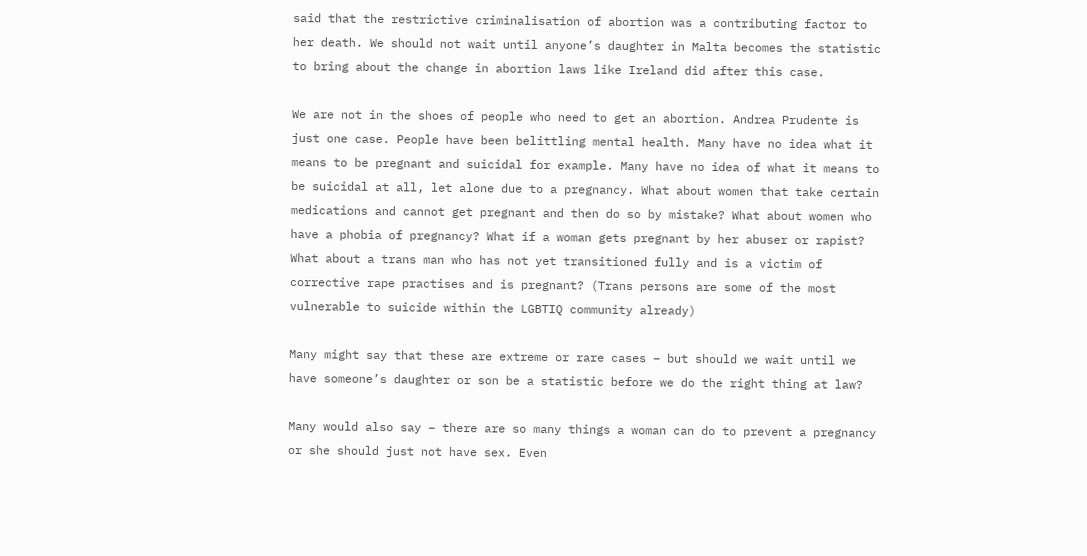said that the restrictive criminalisation of abortion was a contributing factor to her death. We should not wait until anyone’s daughter in Malta becomes the statistic to bring about the change in abortion laws like Ireland did after this case.

We are not in the shoes of people who need to get an abortion. Andrea Prudente is just one case. People have been belittling mental health. Many have no idea what it means to be pregnant and suicidal for example. Many have no idea of what it means to be suicidal at all, let alone due to a pregnancy. What about women that take certain medications and cannot get pregnant and then do so by mistake? What about women who have a phobia of pregnancy? What if a woman gets pregnant by her abuser or rapist? What about a trans man who has not yet transitioned fully and is a victim of corrective rape practises and is pregnant? (Trans persons are some of the most vulnerable to suicide within the LGBTIQ community already)

Many might say that these are extreme or rare cases – but should we wait until we have someone’s daughter or son be a statistic before we do the right thing at law?

Many would also say – there are so many things a woman can do to prevent a pregnancy or she should just not have sex. Even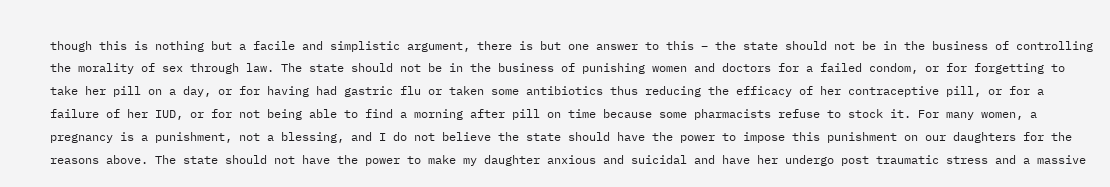though this is nothing but a facile and simplistic argument, there is but one answer to this – the state should not be in the business of controlling the morality of sex through law. The state should not be in the business of punishing women and doctors for a failed condom, or for forgetting to take her pill on a day, or for having had gastric flu or taken some antibiotics thus reducing the efficacy of her contraceptive pill, or for a failure of her IUD, or for not being able to find a morning after pill on time because some pharmacists refuse to stock it. For many women, a pregnancy is a punishment, not a blessing, and I do not believe the state should have the power to impose this punishment on our daughters for the reasons above. The state should not have the power to make my daughter anxious and suicidal and have her undergo post traumatic stress and a massive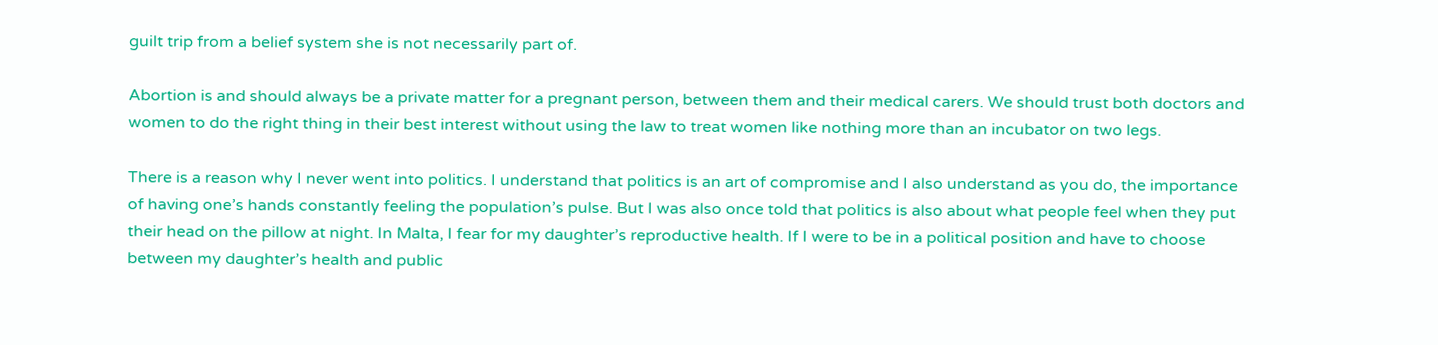guilt trip from a belief system she is not necessarily part of.

Abortion is and should always be a private matter for a pregnant person, between them and their medical carers. We should trust both doctors and women to do the right thing in their best interest without using the law to treat women like nothing more than an incubator on two legs.

There is a reason why I never went into politics. I understand that politics is an art of compromise and I also understand as you do, the importance of having one’s hands constantly feeling the population’s pulse. But I was also once told that politics is also about what people feel when they put their head on the pillow at night. In Malta, I fear for my daughter’s reproductive health. If I were to be in a political position and have to choose between my daughter’s health and public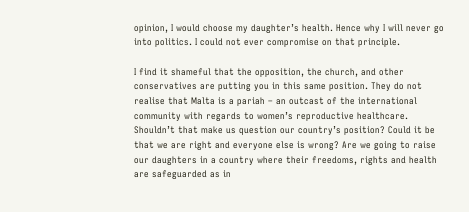opinion, I would choose my daughter’s health. Hence why I will never go into politics. I could not ever compromise on that principle.

I find it shameful that the opposition, the church, and other conservatives are putting you in this same position. They do not realise that Malta is a pariah – an outcast of the international community with regards to women’s reproductive healthcare. Shouldn’t that make us question our country’s position? Could it be that we are right and everyone else is wrong? Are we going to raise our daughters in a country where their freedoms, rights and health are safeguarded as in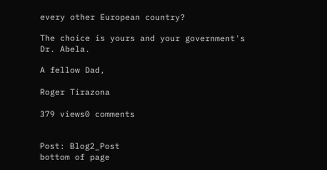every other European country?

The choice is yours and your government's Dr. Abela.

A fellow Dad,

Roger Tirazona

379 views0 comments


Post: Blog2_Post
bottom of page